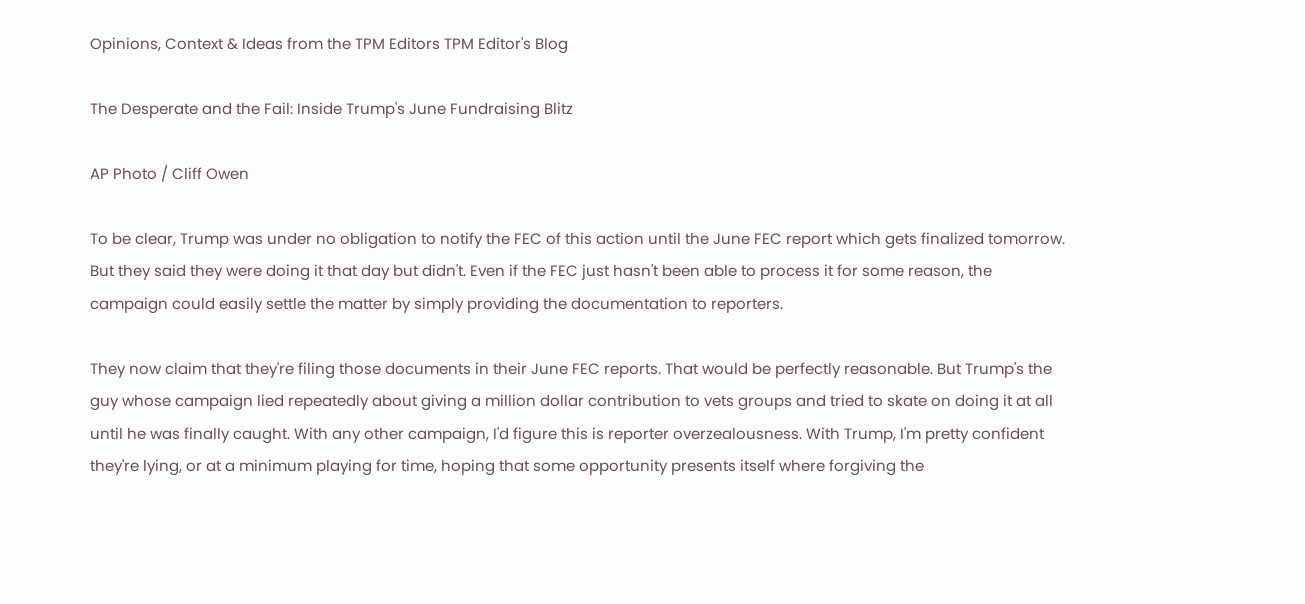Opinions, Context & Ideas from the TPM Editors TPM Editor's Blog

The Desperate and the Fail: Inside Trump's June Fundraising Blitz

AP Photo / Cliff Owen

To be clear, Trump was under no obligation to notify the FEC of this action until the June FEC report which gets finalized tomorrow. But they said they were doing it that day but didn't. Even if the FEC just hasn't been able to process it for some reason, the campaign could easily settle the matter by simply providing the documentation to reporters.

They now claim that they're filing those documents in their June FEC reports. That would be perfectly reasonable. But Trump's the guy whose campaign lied repeatedly about giving a million dollar contribution to vets groups and tried to skate on doing it at all until he was finally caught. With any other campaign, I'd figure this is reporter overzealousness. With Trump, I'm pretty confident they're lying, or at a minimum playing for time, hoping that some opportunity presents itself where forgiving the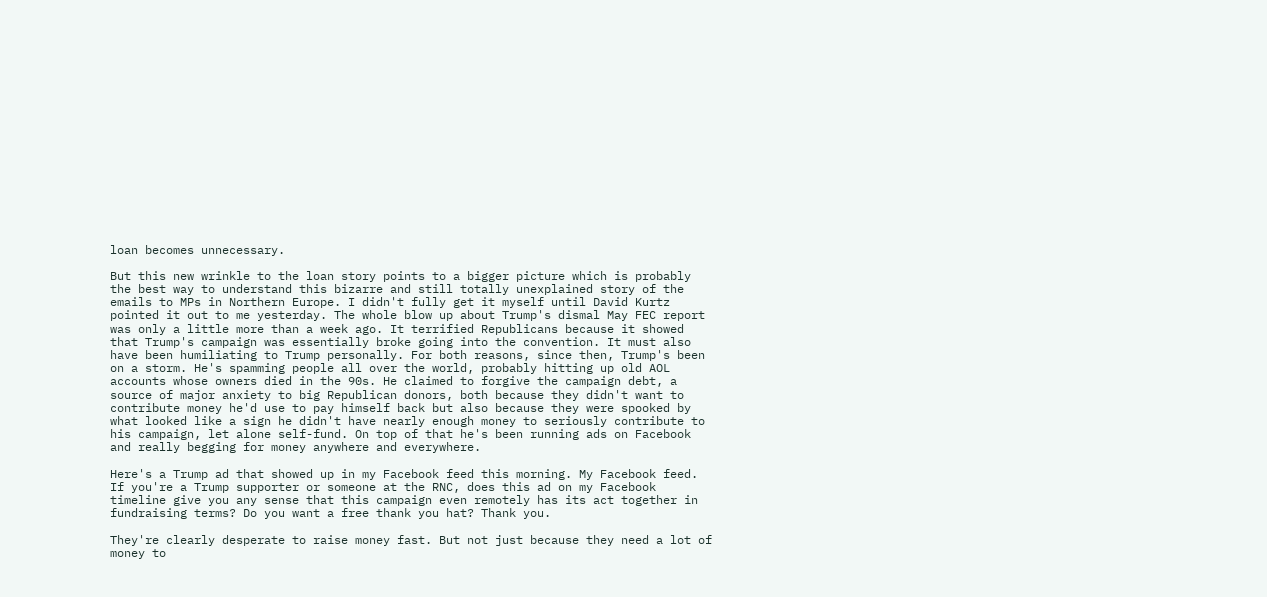loan becomes unnecessary.

But this new wrinkle to the loan story points to a bigger picture which is probably the best way to understand this bizarre and still totally unexplained story of the emails to MPs in Northern Europe. I didn't fully get it myself until David Kurtz pointed it out to me yesterday. The whole blow up about Trump's dismal May FEC report was only a little more than a week ago. It terrified Republicans because it showed that Trump's campaign was essentially broke going into the convention. It must also have been humiliating to Trump personally. For both reasons, since then, Trump's been on a storm. He's spamming people all over the world, probably hitting up old AOL accounts whose owners died in the 90s. He claimed to forgive the campaign debt, a source of major anxiety to big Republican donors, both because they didn't want to contribute money he'd use to pay himself back but also because they were spooked by what looked like a sign he didn't have nearly enough money to seriously contribute to his campaign, let alone self-fund. On top of that he's been running ads on Facebook and really begging for money anywhere and everywhere.

Here's a Trump ad that showed up in my Facebook feed this morning. My Facebook feed. If you're a Trump supporter or someone at the RNC, does this ad on my Facebook timeline give you any sense that this campaign even remotely has its act together in fundraising terms? Do you want a free thank you hat? Thank you.

They're clearly desperate to raise money fast. But not just because they need a lot of money to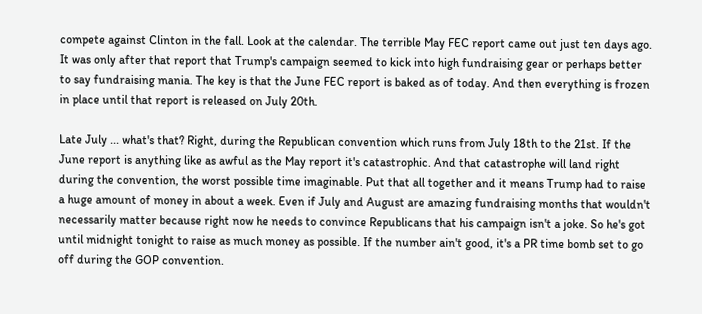compete against Clinton in the fall. Look at the calendar. The terrible May FEC report came out just ten days ago. It was only after that report that Trump's campaign seemed to kick into high fundraising gear or perhaps better to say fundraising mania. The key is that the June FEC report is baked as of today. And then everything is frozen in place until that report is released on July 20th.

Late July ... what's that? Right, during the Republican convention which runs from July 18th to the 21st. If the June report is anything like as awful as the May report it's catastrophic. And that catastrophe will land right during the convention, the worst possible time imaginable. Put that all together and it means Trump had to raise a huge amount of money in about a week. Even if July and August are amazing fundraising months that wouldn't necessarily matter because right now he needs to convince Republicans that his campaign isn't a joke. So he's got until midnight tonight to raise as much money as possible. If the number ain't good, it's a PR time bomb set to go off during the GOP convention.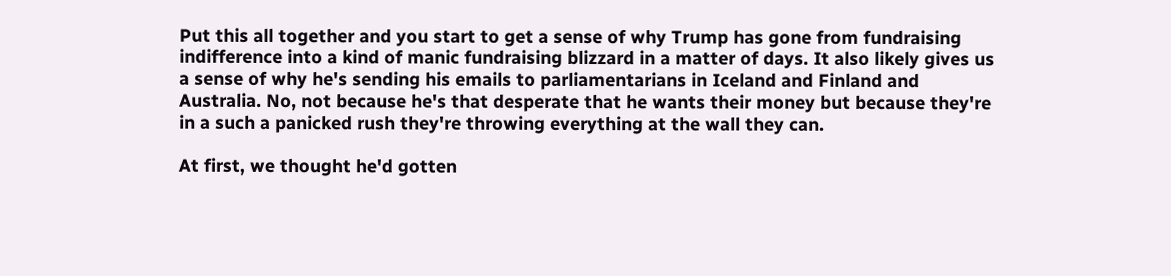Put this all together and you start to get a sense of why Trump has gone from fundraising indifference into a kind of manic fundraising blizzard in a matter of days. It also likely gives us a sense of why he's sending his emails to parliamentarians in Iceland and Finland and Australia. No, not because he's that desperate that he wants their money but because they're in a such a panicked rush they're throwing everything at the wall they can.

At first, we thought he'd gotten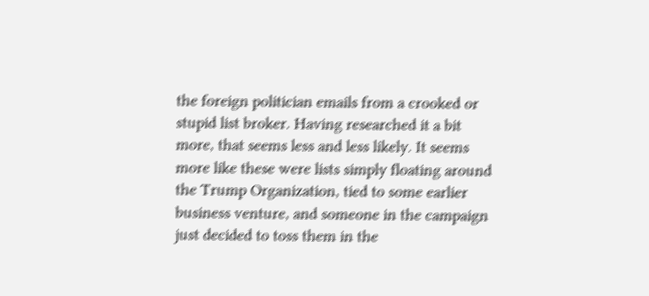the foreign politician emails from a crooked or stupid list broker. Having researched it a bit more, that seems less and less likely. It seems more like these were lists simply floating around the Trump Organization, tied to some earlier business venture, and someone in the campaign just decided to toss them in the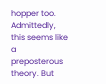hopper too. Admittedly, this seems like a preposterous theory. But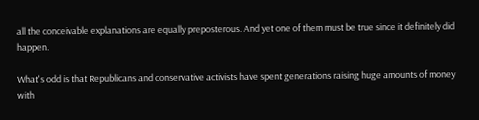all the conceivable explanations are equally preposterous. And yet one of them must be true since it definitely did happen.

What's odd is that Republicans and conservative activists have spent generations raising huge amounts of money with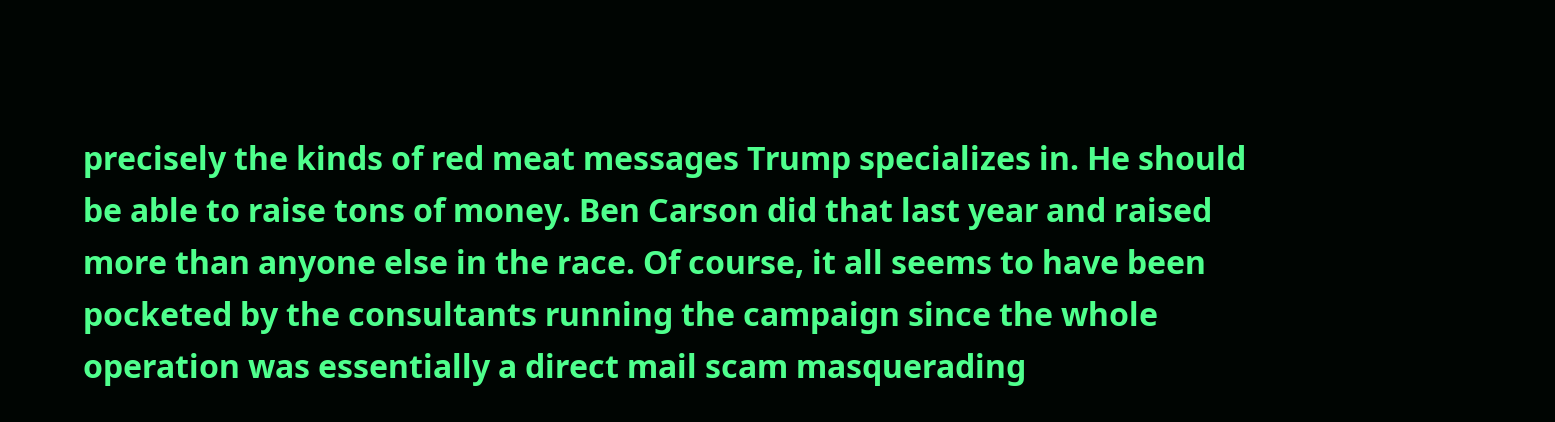precisely the kinds of red meat messages Trump specializes in. He should be able to raise tons of money. Ben Carson did that last year and raised more than anyone else in the race. Of course, it all seems to have been pocketed by the consultants running the campaign since the whole operation was essentially a direct mail scam masquerading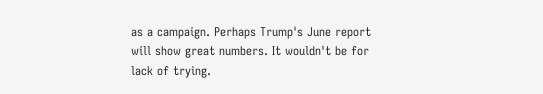as a campaign. Perhaps Trump's June report will show great numbers. It wouldn't be for lack of trying.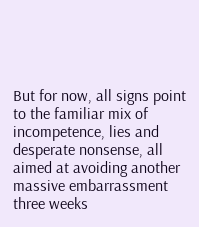But for now, all signs point to the familiar mix of incompetence, lies and desperate nonsense, all aimed at avoiding another massive embarrassment three weeks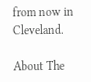from now in Cleveland.

About The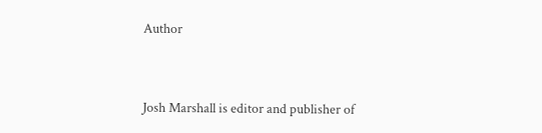Author


Josh Marshall is editor and publisher of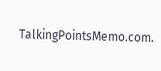TalkingPointsMemo.com.